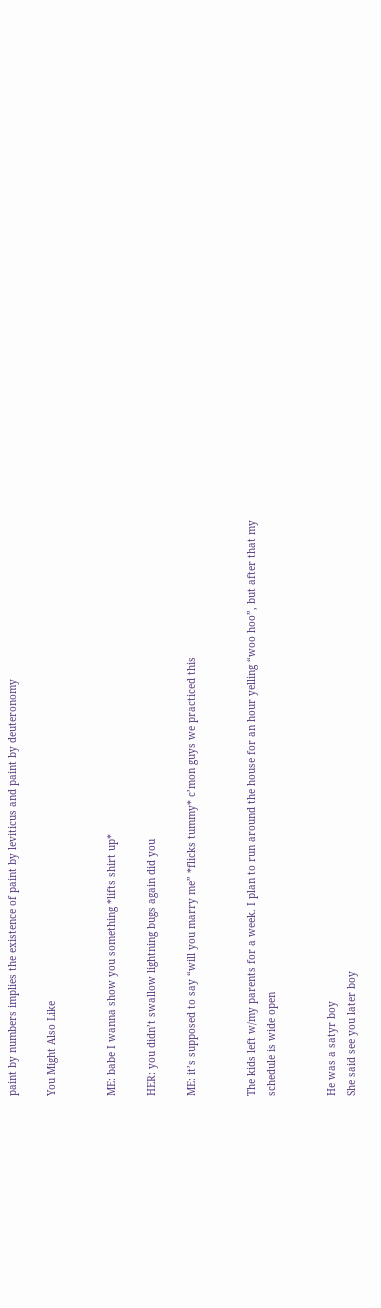paint by numbers implies the existence of paint by leviticus and paint by deuteronomy

You Might Also Like


ME: babe I wanna show you something *lifts shirt up*

HER: you didn’t swallow lightning bugs again did you

ME: it’s supposed to say “will you marry me” *flicks tummy* c’mon guys we practiced this


The kids left w/my parents for a week. I plan to run around the house for an hour yelling “woo hoo”, but after that my schedule is wide open


He was a satyr boy
She said see you later boy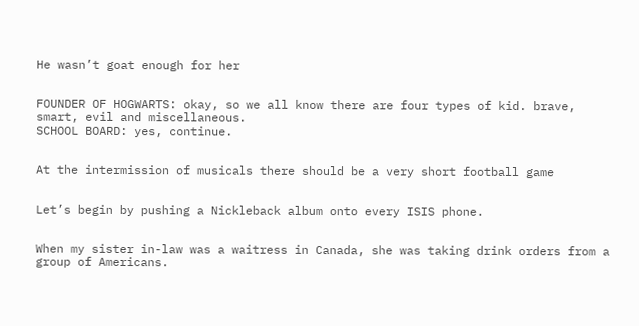He wasn’t goat enough for her


FOUNDER OF HOGWARTS: okay, so we all know there are four types of kid. brave, smart, evil and miscellaneous.
SCHOOL BOARD: yes, continue.


At the intermission of musicals there should be a very short football game


Let’s begin by pushing a Nickleback album onto every ISIS phone.


When my sister in-law was a waitress in Canada, she was taking drink orders from a group of Americans.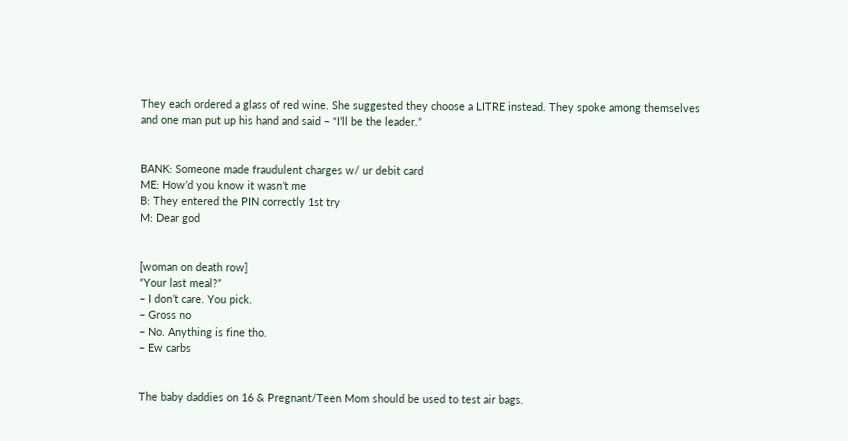They each ordered a glass of red wine. She suggested they choose a LITRE instead. They spoke among themselves and one man put up his hand and said – “I’ll be the leader.”


BANK: Someone made fraudulent charges w/ ur debit card
ME: How’d you know it wasn’t me
B: They entered the PIN correctly 1st try
M: Dear god


[woman on death row]
“Your last meal?”
– I don’t care. You pick.
– Gross no
– No. Anything is fine tho.
– Ew carbs


The baby daddies on 16 & Pregnant/Teen Mom should be used to test air bags.